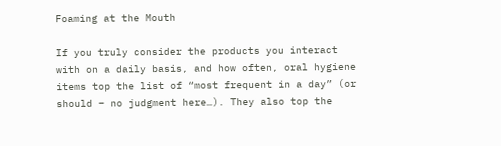Foaming at the Mouth

If you truly consider the products you interact with on a daily basis, and how often, oral hygiene items top the list of “most frequent in a day” (or should – no judgment here…). They also top the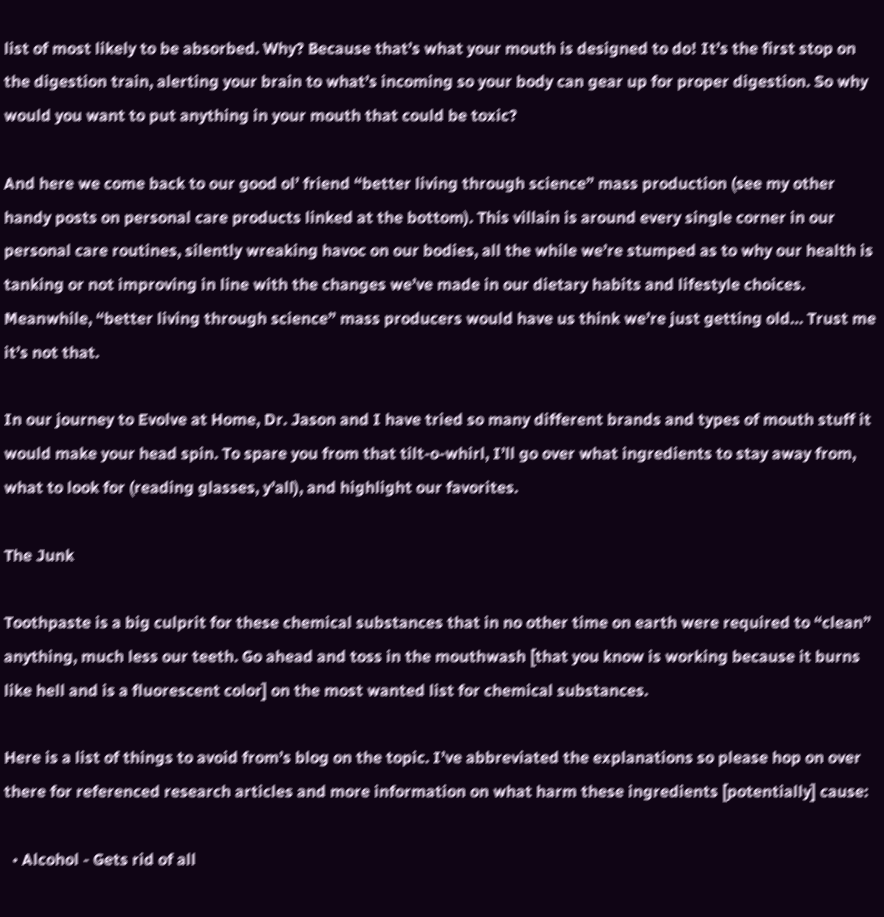list of most likely to be absorbed. Why? Because that’s what your mouth is designed to do! It’s the first stop on the digestion train, alerting your brain to what’s incoming so your body can gear up for proper digestion. So why would you want to put anything in your mouth that could be toxic?

And here we come back to our good ol’ friend “better living through science” mass production (see my other handy posts on personal care products linked at the bottom). This villain is around every single corner in our personal care routines, silently wreaking havoc on our bodies, all the while we’re stumped as to why our health is tanking or not improving in line with the changes we’ve made in our dietary habits and lifestyle choices. Meanwhile, “better living through science” mass producers would have us think we’re just getting old… Trust me it’s not that.

In our journey to Evolve at Home, Dr. Jason and I have tried so many different brands and types of mouth stuff it would make your head spin. To spare you from that tilt-o-whirl, I’ll go over what ingredients to stay away from, what to look for (reading glasses, y’all), and highlight our favorites.

The Junk

Toothpaste is a big culprit for these chemical substances that in no other time on earth were required to “clean” anything, much less our teeth. Go ahead and toss in the mouthwash [that you know is working because it burns like hell and is a fluorescent color] on the most wanted list for chemical substances.

Here is a list of things to avoid from’s blog on the topic. I’ve abbreviated the explanations so please hop on over there for referenced research articles and more information on what harm these ingredients [potentially] cause:

  • Alcohol - Gets rid of all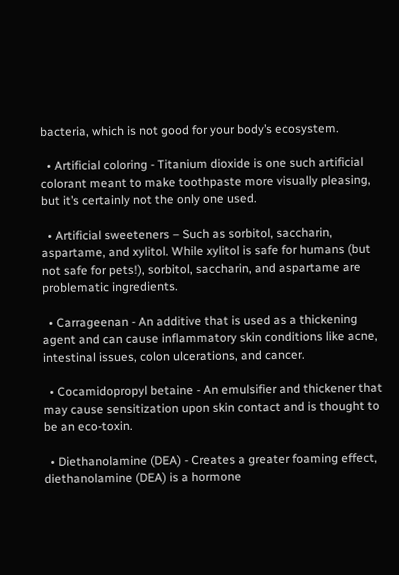bacteria, which is not good for your body’s ecosystem.

  • Artificial coloring - Titanium dioxide is one such artificial colorant meant to make toothpaste more visually pleasing, but it’s certainly not the only one used.

  • Artificial sweeteners – Such as sorbitol, saccharin, aspartame, and xylitol. While xylitol is safe for humans (but not safe for pets!), sorbitol, saccharin, and aspartame are problematic ingredients.

  • Carrageenan - An additive that is used as a thickening agent and can cause inflammatory skin conditions like acne, intestinal issues, colon ulcerations, and cancer.

  • Cocamidopropyl betaine - An emulsifier and thickener that may cause sensitization upon skin contact and is thought to be an eco-toxin.

  • Diethanolamine (DEA) - Creates a greater foaming effect, diethanolamine (DEA) is a hormone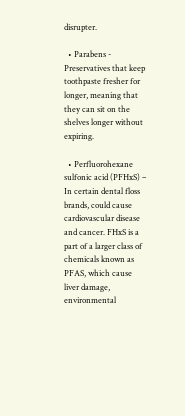disrupter.

  • Parabens - Preservatives that keep toothpaste fresher for longer, meaning that they can sit on the shelves longer without expiring.

  • Perfluorohexane sulfonic acid (PFHxS) – In certain dental floss brands, could cause cardiovascular disease and cancer. FHxS is a part of a larger class of chemicals known as PFAS, which cause liver damage, environmental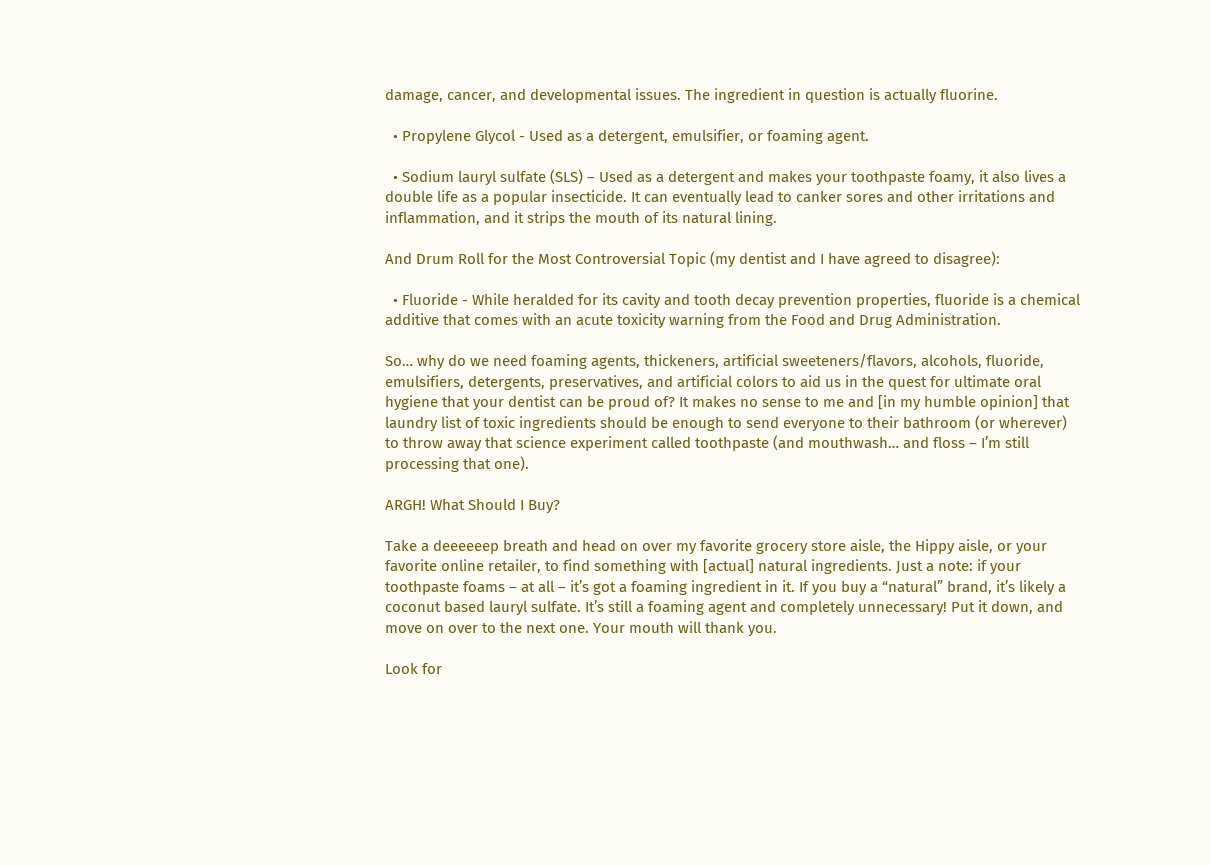damage, cancer, and developmental issues. The ingredient in question is actually fluorine.

  • Propylene Glycol - Used as a detergent, emulsifier, or foaming agent.

  • Sodium lauryl sulfate (SLS) – Used as a detergent and makes your toothpaste foamy, it also lives a double life as a popular insecticide. It can eventually lead to canker sores and other irritations and inflammation, and it strips the mouth of its natural lining.

And Drum Roll for the Most Controversial Topic (my dentist and I have agreed to disagree):

  • Fluoride - While heralded for its cavity and tooth decay prevention properties, fluoride is a chemical additive that comes with an acute toxicity warning from the Food and Drug Administration.

So… why do we need foaming agents, thickeners, artificial sweeteners/flavors, alcohols, fluoride, emulsifiers, detergents, preservatives, and artificial colors to aid us in the quest for ultimate oral hygiene that your dentist can be proud of? It makes no sense to me and [in my humble opinion] that laundry list of toxic ingredients should be enough to send everyone to their bathroom (or wherever) to throw away that science experiment called toothpaste (and mouthwash… and floss – I’m still processing that one).

ARGH! What Should I Buy?

Take a deeeeeep breath and head on over my favorite grocery store aisle, the Hippy aisle, or your favorite online retailer, to find something with [actual] natural ingredients. Just a note: if your toothpaste foams – at all – it’s got a foaming ingredient in it. If you buy a “natural” brand, it’s likely a coconut based lauryl sulfate. It’s still a foaming agent and completely unnecessary! Put it down, and move on over to the next one. Your mouth will thank you.

Look for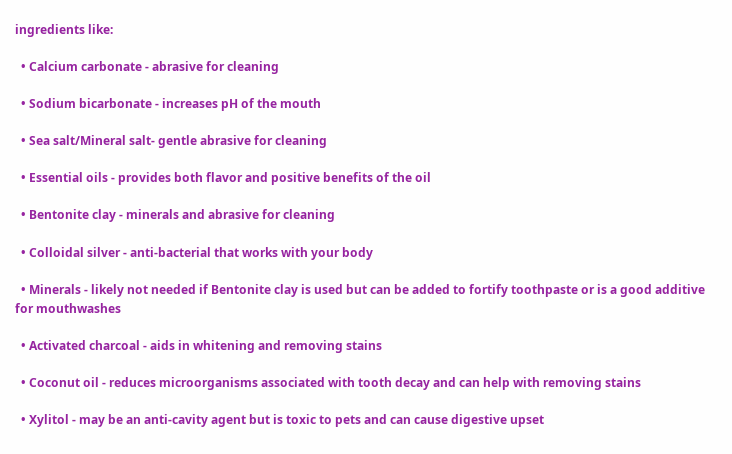ingredients like:

  • Calcium carbonate - abrasive for cleaning

  • Sodium bicarbonate - increases pH of the mouth

  • Sea salt/Mineral salt- gentle abrasive for cleaning

  • Essential oils - provides both flavor and positive benefits of the oil

  • Bentonite clay - minerals and abrasive for cleaning

  • Colloidal silver - anti-bacterial that works with your body

  • Minerals - likely not needed if Bentonite clay is used but can be added to fortify toothpaste or is a good additive for mouthwashes

  • Activated charcoal - aids in whitening and removing stains

  • Coconut oil - reduces microorganisms associated with tooth decay and can help with removing stains

  • Xylitol - may be an anti-cavity agent but is toxic to pets and can cause digestive upset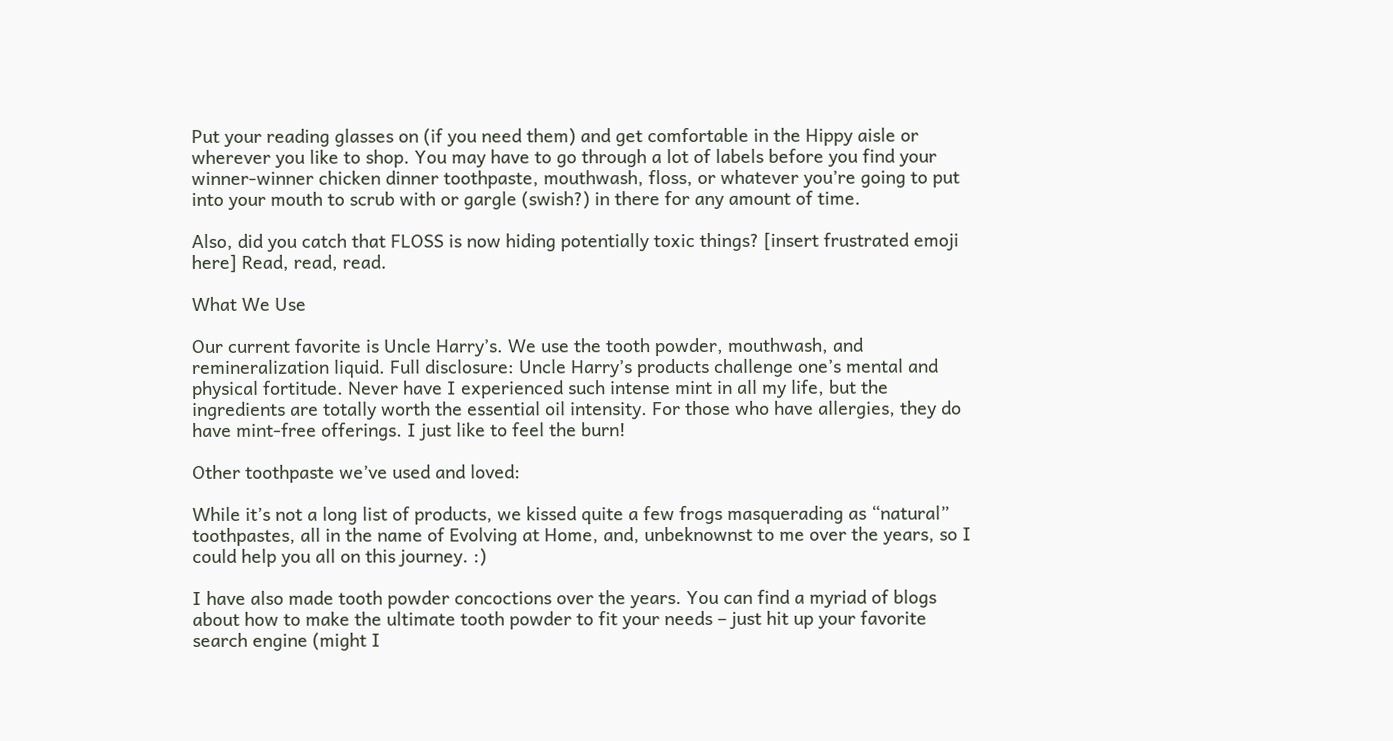Put your reading glasses on (if you need them) and get comfortable in the Hippy aisle or wherever you like to shop. You may have to go through a lot of labels before you find your winner-winner chicken dinner toothpaste, mouthwash, floss, or whatever you’re going to put into your mouth to scrub with or gargle (swish?) in there for any amount of time.

Also, did you catch that FLOSS is now hiding potentially toxic things? [insert frustrated emoji here] Read, read, read.

What We Use

Our current favorite is Uncle Harry’s. We use the tooth powder, mouthwash, and remineralization liquid. Full disclosure: Uncle Harry’s products challenge one’s mental and physical fortitude. Never have I experienced such intense mint in all my life, but the ingredients are totally worth the essential oil intensity. For those who have allergies, they do have mint-free offerings. I just like to feel the burn!

Other toothpaste we’ve used and loved:

While it’s not a long list of products, we kissed quite a few frogs masquerading as “natural” toothpastes, all in the name of Evolving at Home, and, unbeknownst to me over the years, so I could help you all on this journey. :)

I have also made tooth powder concoctions over the years. You can find a myriad of blogs about how to make the ultimate tooth powder to fit your needs – just hit up your favorite search engine (might I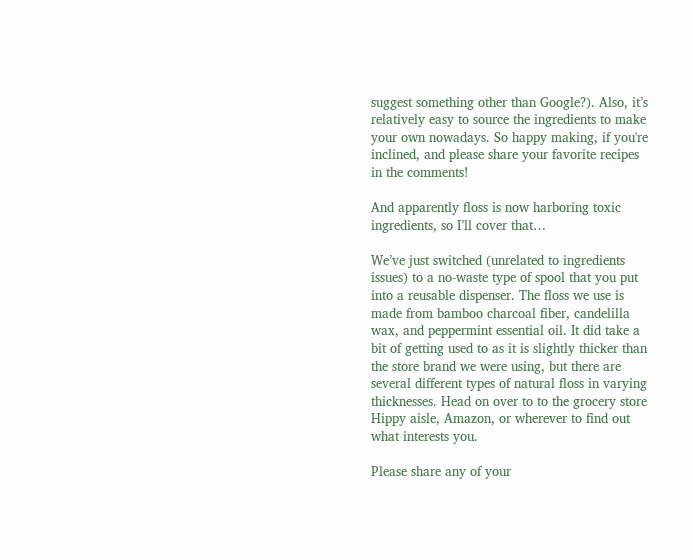suggest something other than Google?). Also, it’s relatively easy to source the ingredients to make your own nowadays. So happy making, if you're inclined, and please share your favorite recipes in the comments!

And apparently floss is now harboring toxic ingredients, so I’ll cover that…

We’ve just switched (unrelated to ingredients issues) to a no-waste type of spool that you put into a reusable dispenser. The floss we use is made from bamboo charcoal fiber, candelilla wax, and peppermint essential oil. It did take a bit of getting used to as it is slightly thicker than the store brand we were using, but there are several different types of natural floss in varying thicknesses. Head on over to to the grocery store Hippy aisle, Amazon, or wherever to find out what interests you.

Please share any of your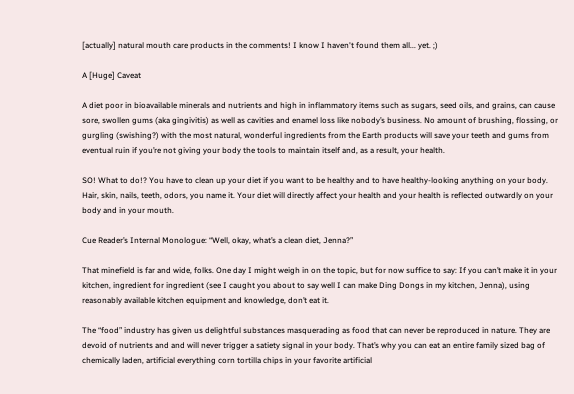[actually] natural mouth care products in the comments! I know I haven't found them all... yet. ;)

A [Huge] Caveat

A diet poor in bioavailable minerals and nutrients and high in inflammatory items such as sugars, seed oils, and grains, can cause sore, swollen gums (aka gingivitis) as well as cavities and enamel loss like nobody’s business. No amount of brushing, flossing, or gurgling (swishing?) with the most natural, wonderful ingredients from the Earth products will save your teeth and gums from eventual ruin if you’re not giving your body the tools to maintain itself and, as a result, your health.

SO! What to do!? You have to clean up your diet if you want to be healthy and to have healthy-looking anything on your body. Hair, skin, nails, teeth, odors, you name it. Your diet will directly affect your health and your health is reflected outwardly on your body and in your mouth.

Cue Reader’s Internal Monologue: “Well, okay, what’s a clean diet, Jenna?”

That minefield is far and wide, folks. One day I might weigh in on the topic, but for now suffice to say: If you can’t make it in your kitchen, ingredient for ingredient (see I caught you about to say well I can make Ding Dongs in my kitchen, Jenna), using reasonably available kitchen equipment and knowledge, don’t eat it.

The “food” industry has given us delightful substances masquerading as food that can never be reproduced in nature. They are devoid of nutrients and and will never trigger a satiety signal in your body. That’s why you can eat an entire family sized bag of chemically laden, artificial everything corn tortilla chips in your favorite artificial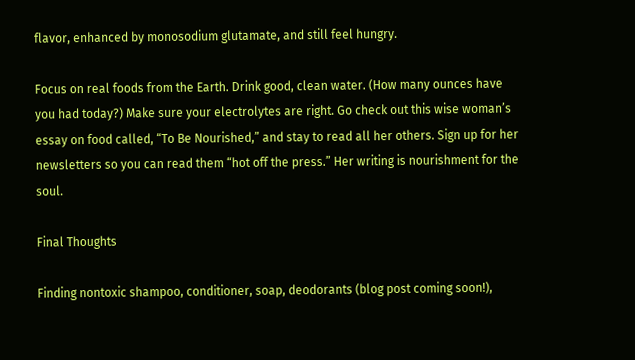flavor, enhanced by monosodium glutamate, and still feel hungry.

Focus on real foods from the Earth. Drink good, clean water. (How many ounces have you had today?) Make sure your electrolytes are right. Go check out this wise woman’s essay on food called, “To Be Nourished,” and stay to read all her others. Sign up for her newsletters so you can read them “hot off the press.” Her writing is nourishment for the soul.

Final Thoughts

Finding nontoxic shampoo, conditioner, soap, deodorants (blog post coming soon!),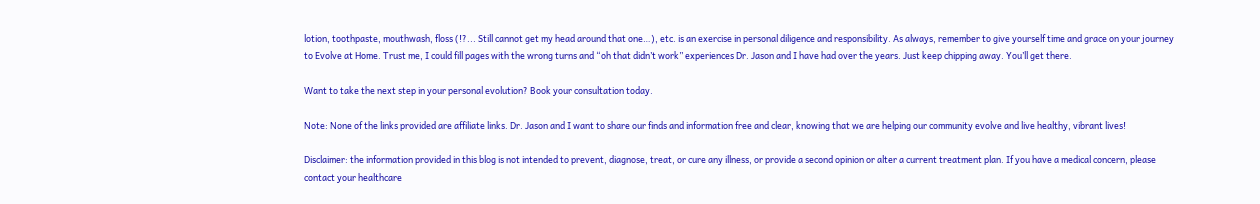lotion, toothpaste, mouthwash, floss (!?... Still cannot get my head around that one…), etc. is an exercise in personal diligence and responsibility. As always, remember to give yourself time and grace on your journey to Evolve at Home. Trust me, I could fill pages with the wrong turns and “oh that didn’t work” experiences Dr. Jason and I have had over the years. Just keep chipping away. You’ll get there.

Want to take the next step in your personal evolution? Book your consultation today.

Note: None of the links provided are affiliate links. Dr. Jason and I want to share our finds and information free and clear, knowing that we are helping our community evolve and live healthy, vibrant lives!

Disclaimer: the information provided in this blog is not intended to prevent, diagnose, treat, or cure any illness, or provide a second opinion or alter a current treatment plan. If you have a medical concern, please contact your healthcare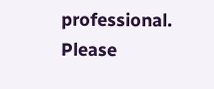professional. Please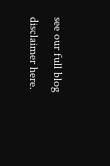see our full blog disclaimer here.